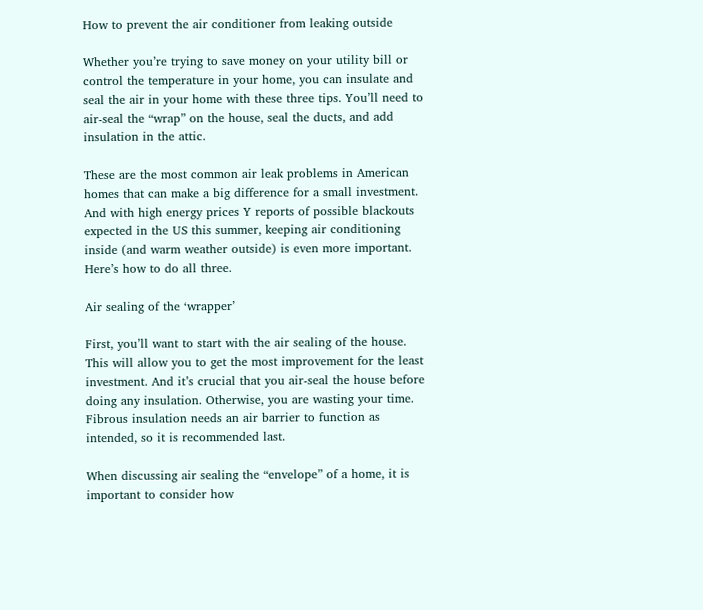How to prevent the air conditioner from leaking outside

Whether you’re trying to save money on your utility bill or control the temperature in your home, you can insulate and seal the air in your home with these three tips. You’ll need to air-seal the “wrap” on the house, seal the ducts, and add insulation in the attic.

These are the most common air leak problems in American homes that can make a big difference for a small investment. And with high energy prices Y reports of possible blackouts expected in the US this summer, keeping air conditioning inside (and warm weather outside) is even more important. Here’s how to do all three.

Air sealing of the ‘wrapper’

First, you’ll want to start with the air sealing of the house. This will allow you to get the most improvement for the least investment. And it’s crucial that you air-seal the house before doing any insulation. Otherwise, you are wasting your time. Fibrous insulation needs an air barrier to function as intended, so it is recommended last.

When discussing air sealing the “envelope” of a home, it is important to consider how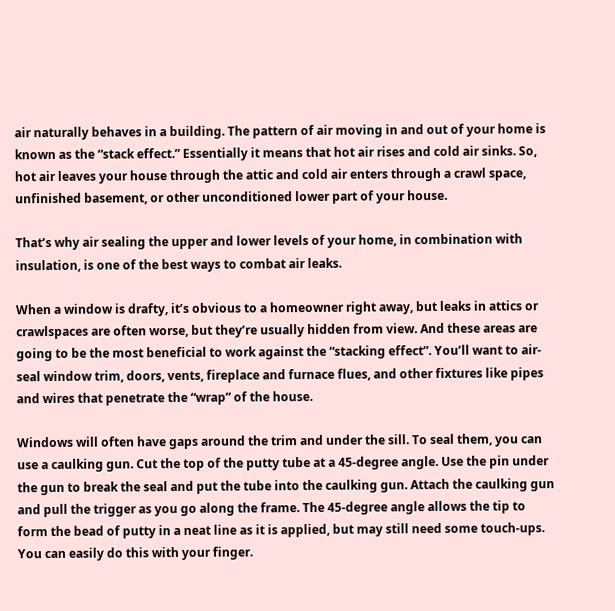air naturally behaves in a building. The pattern of air moving in and out of your home is known as the “stack effect.” Essentially it means that hot air rises and cold air sinks. So, hot air leaves your house through the attic and cold air enters through a crawl space, unfinished basement, or other unconditioned lower part of your house.

That’s why air sealing the upper and lower levels of your home, in combination with insulation, is one of the best ways to combat air leaks.

When a window is drafty, it’s obvious to a homeowner right away, but leaks in attics or crawlspaces are often worse, but they’re usually hidden from view. And these areas are going to be the most beneficial to work against the “stacking effect”. You’ll want to air-seal window trim, doors, vents, fireplace and furnace flues, and other fixtures like pipes and wires that penetrate the “wrap” of the house.

Windows will often have gaps around the trim and under the sill. To seal them, you can use a caulking gun. Cut the top of the putty tube at a 45-degree angle. Use the pin under the gun to break the seal and put the tube into the caulking gun. Attach the caulking gun and pull the trigger as you go along the frame. The 45-degree angle allows the tip to form the bead of putty in a neat line as it is applied, but may still need some touch-ups. You can easily do this with your finger.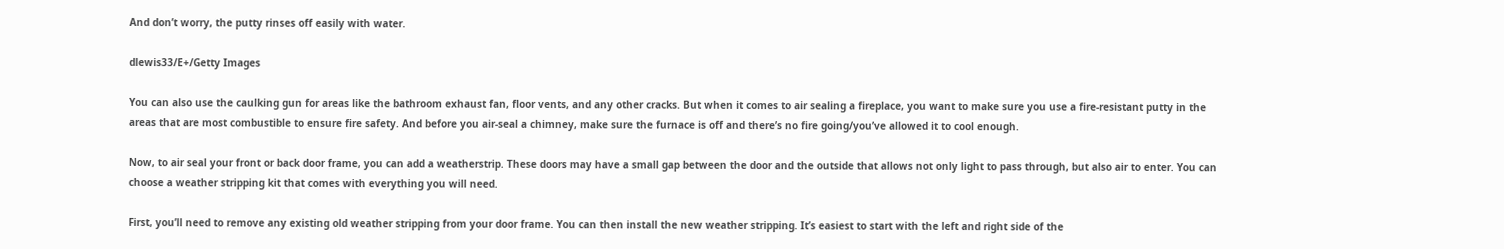And don’t worry, the putty rinses off easily with water.

dlewis33/E+/Getty Images

You can also use the caulking gun for areas like the bathroom exhaust fan, floor vents, and any other cracks. But when it comes to air sealing a fireplace, you want to make sure you use a fire-resistant putty in the areas that are most combustible to ensure fire safety. And before you air-seal a chimney, make sure the furnace is off and there’s no fire going/you’ve allowed it to cool enough.

Now, to air seal your front or back door frame, you can add a weatherstrip. These doors may have a small gap between the door and the outside that allows not only light to pass through, but also air to enter. You can choose a weather stripping kit that comes with everything you will need.

First, you’ll need to remove any existing old weather stripping from your door frame. You can then install the new weather stripping. It’s easiest to start with the left and right side of the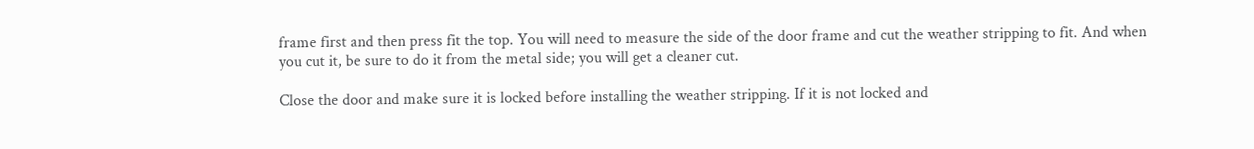frame first and then press fit the top. You will need to measure the side of the door frame and cut the weather stripping to fit. And when you cut it, be sure to do it from the metal side; you will get a cleaner cut.

Close the door and make sure it is locked before installing the weather stripping. If it is not locked and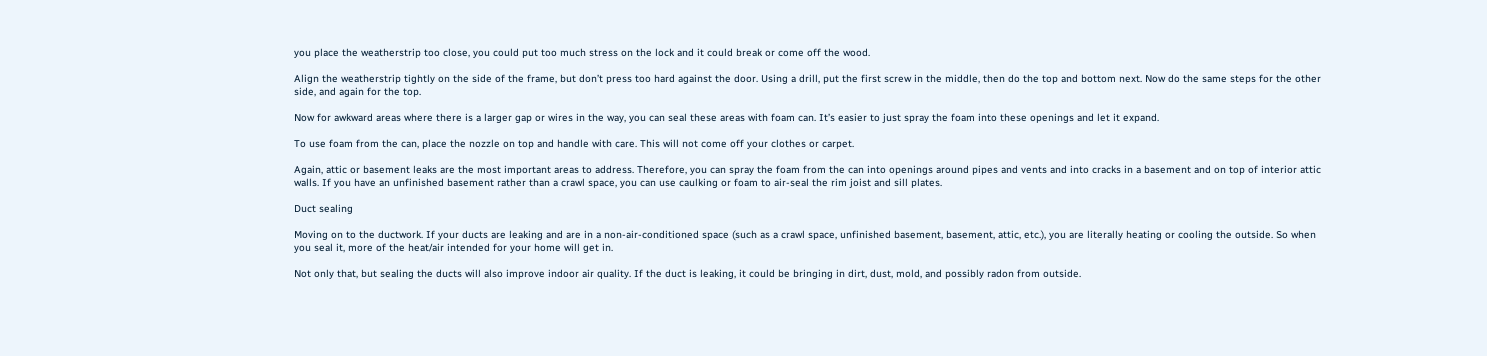you place the weatherstrip too close, you could put too much stress on the lock and it could break or come off the wood.

Align the weatherstrip tightly on the side of the frame, but don’t press too hard against the door. Using a drill, put the first screw in the middle, then do the top and bottom next. Now do the same steps for the other side, and again for the top.

Now for awkward areas where there is a larger gap or wires in the way, you can seal these areas with foam can. It’s easier to just spray the foam into these openings and let it expand.

To use foam from the can, place the nozzle on top and handle with care. This will not come off your clothes or carpet.

Again, attic or basement leaks are the most important areas to address. Therefore, you can spray the foam from the can into openings around pipes and vents and into cracks in a basement and on top of interior attic walls. If you have an unfinished basement rather than a crawl space, you can use caulking or foam to air-seal the rim joist and sill plates.

Duct sealing

Moving on to the ductwork. If your ducts are leaking and are in a non-air-conditioned space (such as a crawl space, unfinished basement, basement, attic, etc.), you are literally heating or cooling the outside. So when you seal it, more of the heat/air intended for your home will get in.

Not only that, but sealing the ducts will also improve indoor air quality. If the duct is leaking, it could be bringing in dirt, dust, mold, and possibly radon from outside.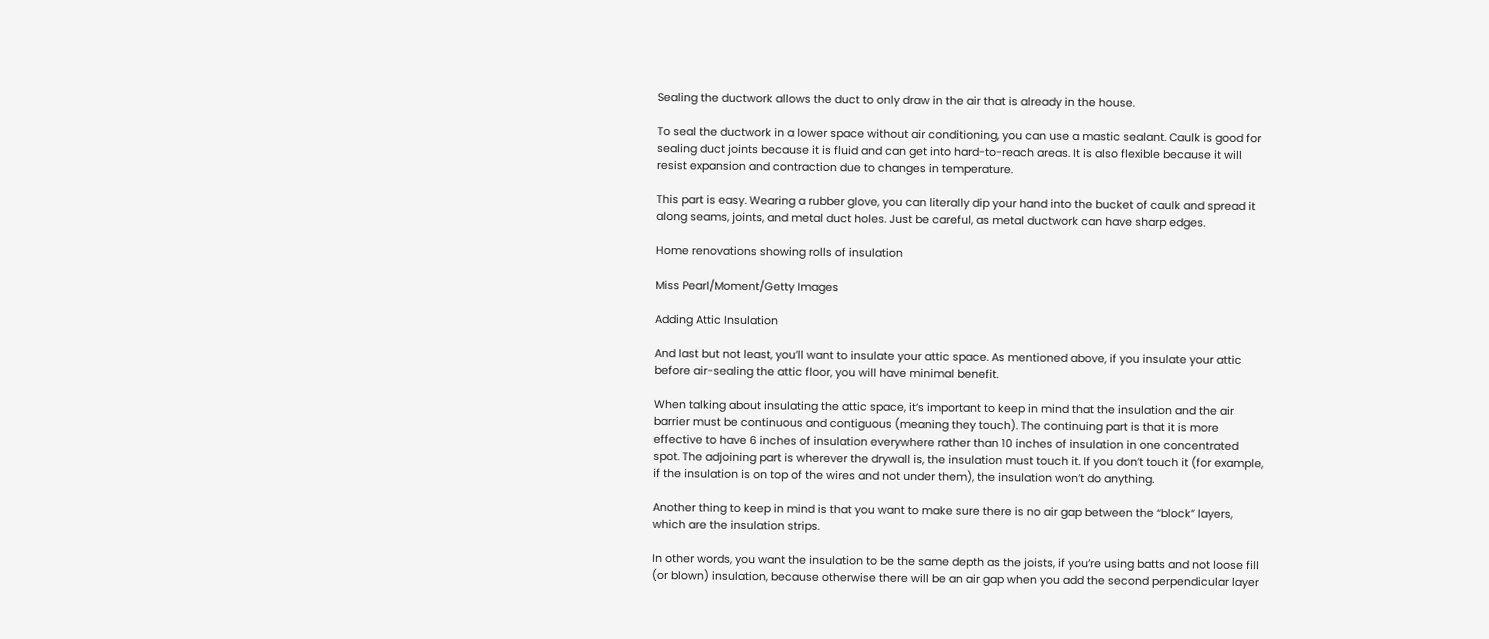Sealing the ductwork allows the duct to only draw in the air that is already in the house.

To seal the ductwork in a lower space without air conditioning, you can use a mastic sealant. Caulk is good for sealing duct joints because it is fluid and can get into hard-to-reach areas. It is also flexible because it will resist expansion and contraction due to changes in temperature.

This part is easy. Wearing a rubber glove, you can literally dip your hand into the bucket of caulk and spread it along seams, joints, and metal duct holes. Just be careful, as metal ductwork can have sharp edges.

Home renovations showing rolls of insulation

Miss Pearl/Moment/Getty Images

Adding Attic Insulation

And last but not least, you’ll want to insulate your attic space. As mentioned above, if you insulate your attic before air-sealing the attic floor, you will have minimal benefit.

When talking about insulating the attic space, it’s important to keep in mind that the insulation and the air barrier must be continuous and contiguous (meaning they touch). The continuing part is that it is more effective to have 6 inches of insulation everywhere rather than 10 inches of insulation in one concentrated spot. The adjoining part is wherever the drywall is, the insulation must touch it. If you don’t touch it (for example, if the insulation is on top of the wires and not under them), the insulation won’t do anything.

Another thing to keep in mind is that you want to make sure there is no air gap between the “block” layers, which are the insulation strips.

In other words, you want the insulation to be the same depth as the joists, if you’re using batts and not loose fill (or blown) insulation, because otherwise there will be an air gap when you add the second perpendicular layer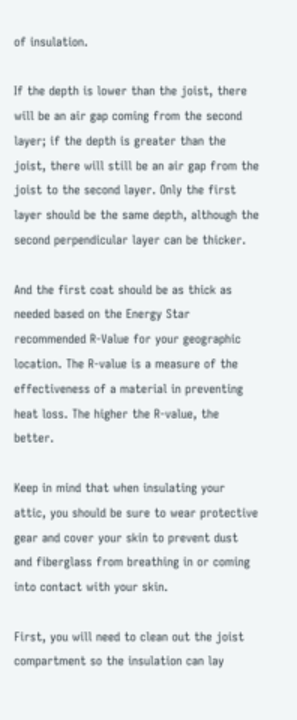of insulation.

If the depth is lower than the joist, there will be an air gap coming from the second layer; if the depth is greater than the joist, there will still be an air gap from the joist to the second layer. Only the first layer should be the same depth, although the second perpendicular layer can be thicker.

And the first coat should be as thick as needed based on the Energy Star recommended R-Value for your geographic location. The R-value is a measure of the effectiveness of a material in preventing heat loss. The higher the R-value, the better.

Keep in mind that when insulating your attic, you should be sure to wear protective gear and cover your skin to prevent dust and fiberglass from breathing in or coming into contact with your skin.

First, you will need to clean out the joist compartment so the insulation can lay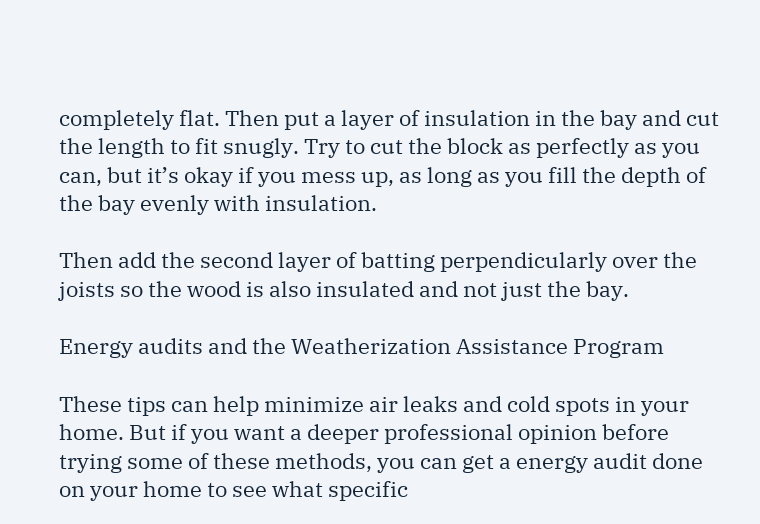completely flat. Then put a layer of insulation in the bay and cut the length to fit snugly. Try to cut the block as perfectly as you can, but it’s okay if you mess up, as long as you fill the depth of the bay evenly with insulation.

Then add the second layer of batting perpendicularly over the joists so the wood is also insulated and not just the bay.

Energy audits and the Weatherization Assistance Program

These tips can help minimize air leaks and cold spots in your home. But if you want a deeper professional opinion before trying some of these methods, you can get a energy audit done on your home to see what specific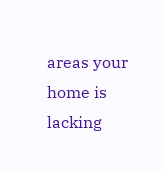areas your home is lacking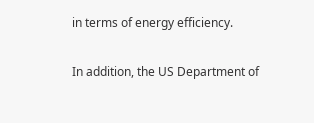in terms of energy efficiency.

In addition, the US Department of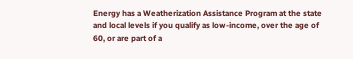Energy has a Weatherization Assistance Program at the state and local levels if you qualify as low-income, over the age of 60, or are part of a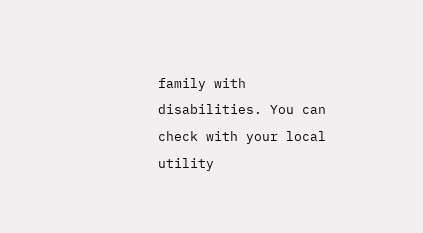family with disabilities. You can check with your local utility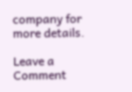company for more details.

Leave a Comment